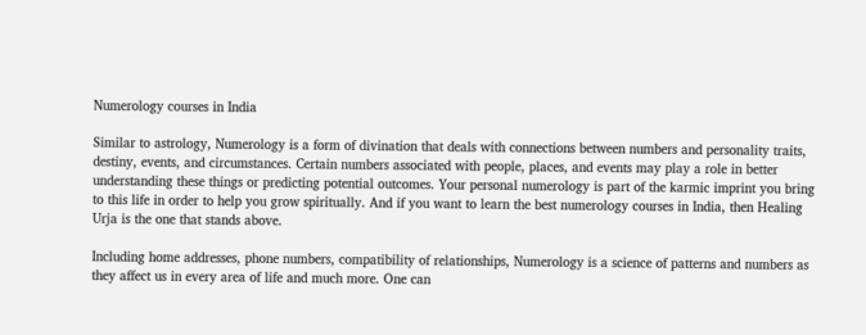Numerology courses in India

Similar to astrology, Numerology is a form of divination that deals with connections between numbers and personality traits, destiny, events, and circumstances. Certain numbers associated with people, places, and events may play a role in better understanding these things or predicting potential outcomes. Your personal numerology is part of the karmic imprint you bring to this life in order to help you grow spiritually. And if you want to learn the best numerology courses in India, then Healing Urja is the one that stands above.

Including home addresses, phone numbers, compatibility of relationships, Numerology is a science of patterns and numbers as they affect us in every area of life and much more. One can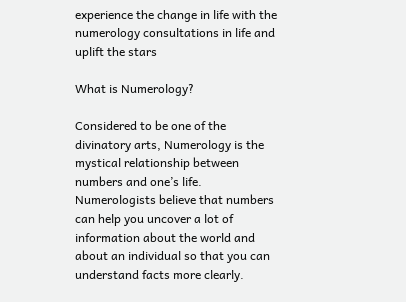experience the change in life with the numerology consultations in life and uplift the stars

What is Numerology?

Considered to be one of the divinatory arts, Numerology is the mystical relationship between numbers and one’s life. Numerologists believe that numbers can help you uncover a lot of information about the world and about an individual so that you can understand facts more clearly.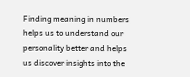Finding meaning in numbers helps us to understand our personality better and helps us discover insights into the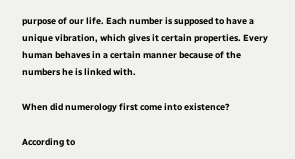purpose of our life. Each number is supposed to have a unique vibration, which gives it certain properties. Every human behaves in a certain manner because of the numbers he is linked with.

When did numerology first come into existence?

According to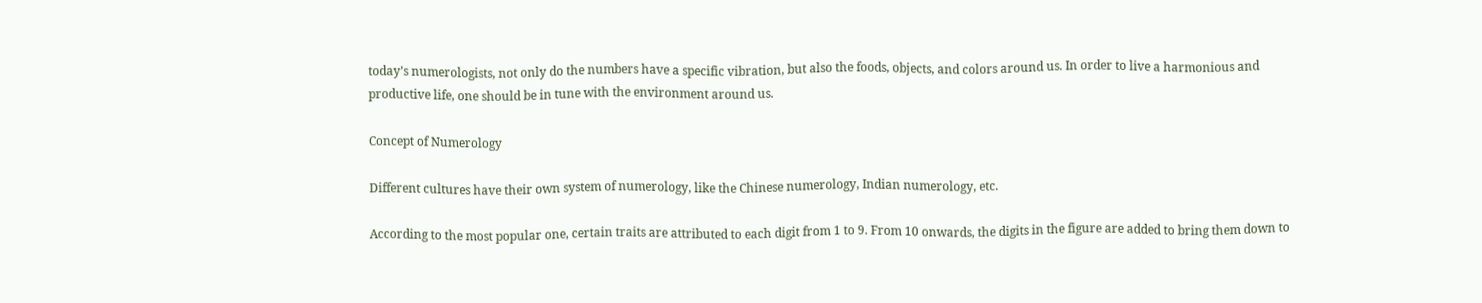today’s numerologists, not only do the numbers have a specific vibration, but also the foods, objects, and colors around us. In order to live a harmonious and productive life, one should be in tune with the environment around us.

Concept of Numerology

Different cultures have their own system of numerology, like the Chinese numerology, Indian numerology, etc.

According to the most popular one, certain traits are attributed to each digit from 1 to 9. From 10 onwards, the digits in the figure are added to bring them down to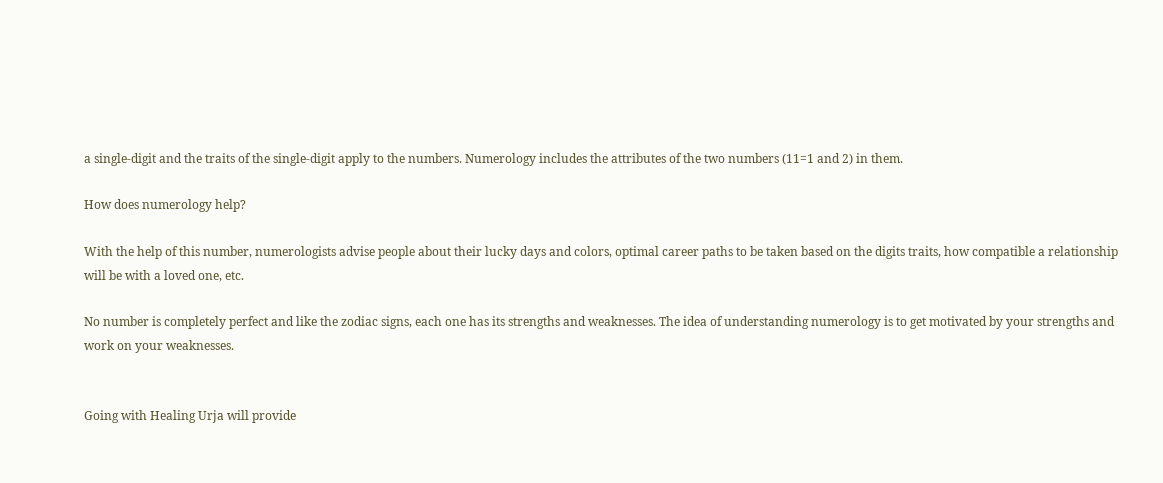a single-digit and the traits of the single-digit apply to the numbers. Numerology includes the attributes of the two numbers (11=1 and 2) in them.

How does numerology help?

With the help of this number, numerologists advise people about their lucky days and colors, optimal career paths to be taken based on the digits traits, how compatible a relationship will be with a loved one, etc.

No number is completely perfect and like the zodiac signs, each one has its strengths and weaknesses. The idea of understanding numerology is to get motivated by your strengths and work on your weaknesses.


Going with Healing Urja will provide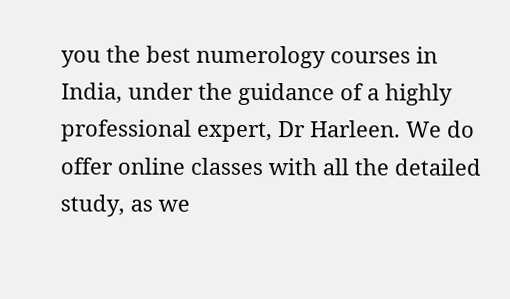you the best numerology courses in India, under the guidance of a highly professional expert, Dr Harleen. We do offer online classes with all the detailed study, as we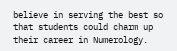believe in serving the best so that students could charm up their career in Numerology.